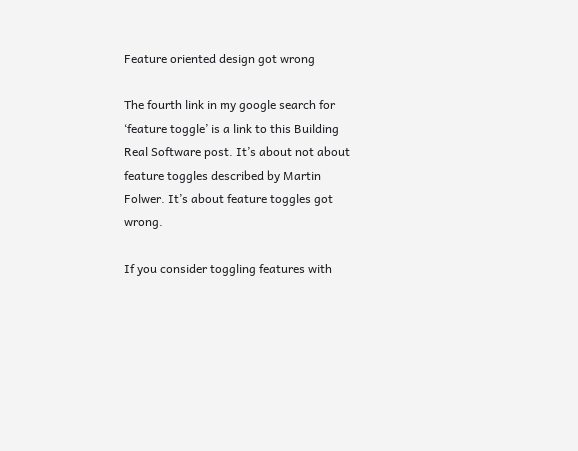Feature oriented design got wrong

The fourth link in my google search for ‘feature toggle’ is a link to this Building Real Software post. It’s about not about feature toggles described by Martin Folwer. It’s about feature toggles got wrong.

If you consider toggling features with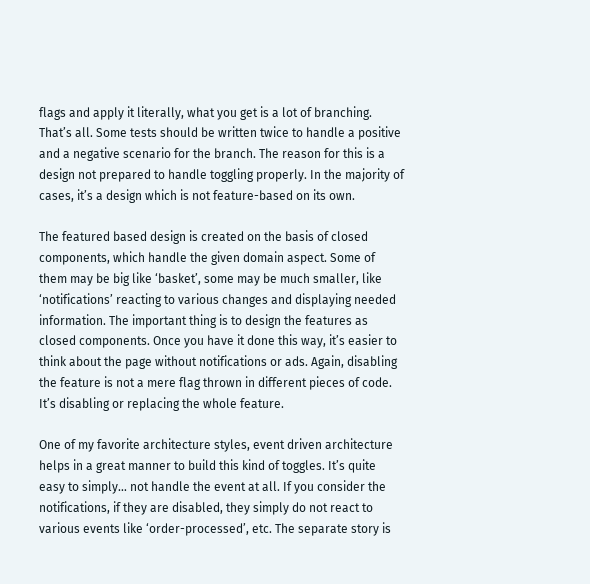flags and apply it literally, what you get is a lot of branching. That’s all. Some tests should be written twice to handle a positive and a negative scenario for the branch. The reason for this is a design not prepared to handle toggling properly. In the majority of cases, it’s a design which is not feature-based on its own.

The featured based design is created on the basis of closed components, which handle the given domain aspect. Some of them may be big like ‘basket’, some may be much smaller, like ‘notifications’ reacting to various changes and displaying needed information. The important thing is to design the features as closed components. Once you have it done this way, it’s easier to think about the page without notifications or ads. Again, disabling the feature is not a mere flag thrown in different pieces of code. It’s disabling or replacing the whole feature.

One of my favorite architecture styles, event driven architecture helps in a great manner to build this kind of toggles. It’s quite easy to simply… not handle the event at all. If you consider the notifications, if they are disabled, they simply do not react to various events like ‘order-processed’, etc. The separate story is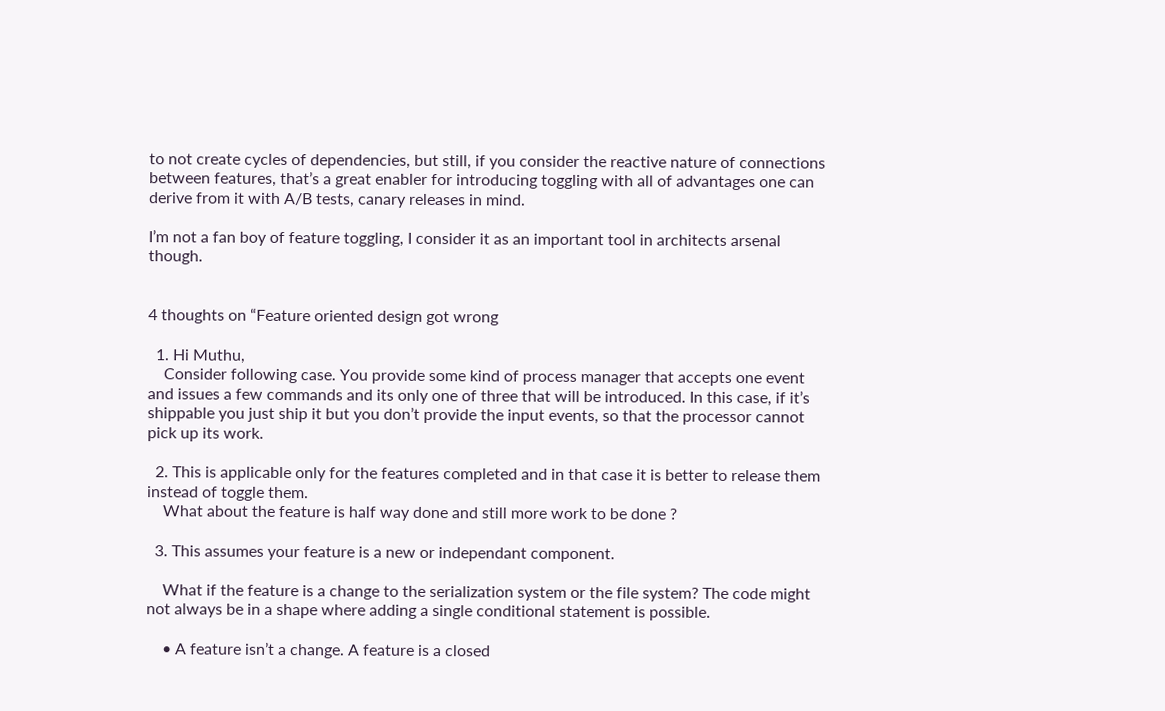to not create cycles of dependencies, but still, if you consider the reactive nature of connections between features, that’s a great enabler for introducing toggling with all of advantages one can derive from it with A/B tests, canary releases in mind.

I’m not a fan boy of feature toggling, I consider it as an important tool in architects arsenal though.


4 thoughts on “Feature oriented design got wrong

  1. Hi Muthu,
    Consider following case. You provide some kind of process manager that accepts one event and issues a few commands and its only one of three that will be introduced. In this case, if it’s shippable you just ship it but you don’t provide the input events, so that the processor cannot pick up its work.

  2. This is applicable only for the features completed and in that case it is better to release them instead of toggle them.
    What about the feature is half way done and still more work to be done ?

  3. This assumes your feature is a new or independant component.

    What if the feature is a change to the serialization system or the file system? The code might not always be in a shape where adding a single conditional statement is possible.

    • A feature isn’t a change. A feature is a closed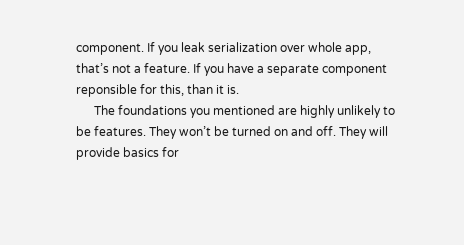component. If you leak serialization over whole app, that’s not a feature. If you have a separate component reponsible for this, than it is.
      The foundations you mentioned are highly unlikely to be features. They won’t be turned on and off. They will provide basics for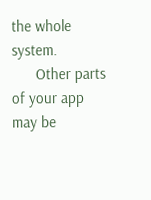the whole system.
      Other parts of your app may be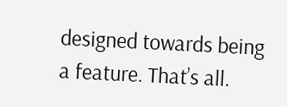designed towards being a feature. That’s all.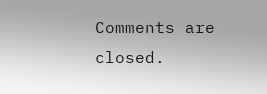Comments are closed.